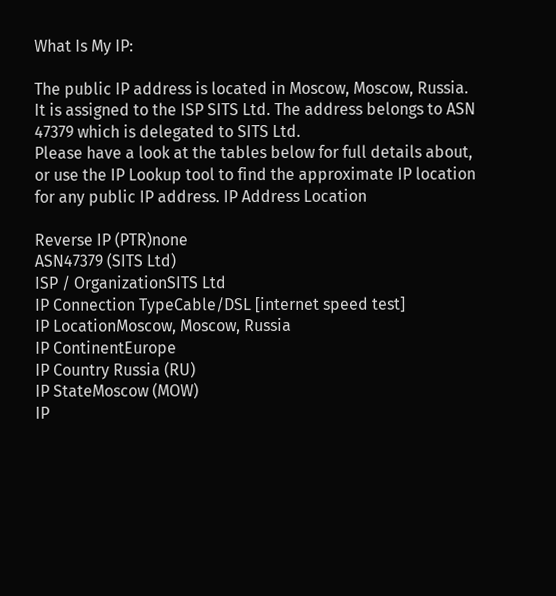What Is My IP:

The public IP address is located in Moscow, Moscow, Russia. It is assigned to the ISP SITS Ltd. The address belongs to ASN 47379 which is delegated to SITS Ltd.
Please have a look at the tables below for full details about, or use the IP Lookup tool to find the approximate IP location for any public IP address. IP Address Location

Reverse IP (PTR)none
ASN47379 (SITS Ltd)
ISP / OrganizationSITS Ltd
IP Connection TypeCable/DSL [internet speed test]
IP LocationMoscow, Moscow, Russia
IP ContinentEurope
IP Country Russia (RU)
IP StateMoscow (MOW)
IP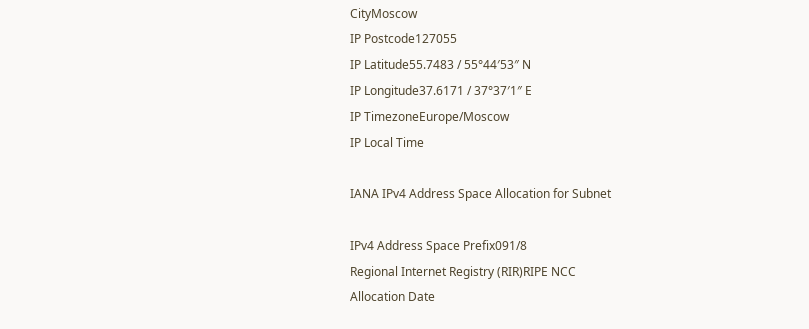CityMoscow
IP Postcode127055
IP Latitude55.7483 / 55°44′53″ N
IP Longitude37.6171 / 37°37′1″ E
IP TimezoneEurope/Moscow
IP Local Time

IANA IPv4 Address Space Allocation for Subnet

IPv4 Address Space Prefix091/8
Regional Internet Registry (RIR)RIPE NCC
Allocation Date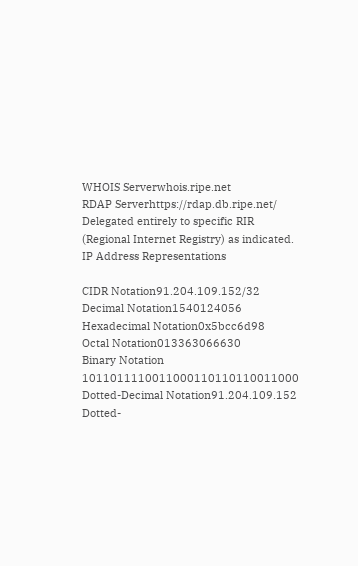WHOIS Serverwhois.ripe.net
RDAP Serverhttps://rdap.db.ripe.net/
Delegated entirely to specific RIR (Regional Internet Registry) as indicated. IP Address Representations

CIDR Notation91.204.109.152/32
Decimal Notation1540124056
Hexadecimal Notation0x5bcc6d98
Octal Notation013363066630
Binary Notation 1011011110011000110110110011000
Dotted-Decimal Notation91.204.109.152
Dotted-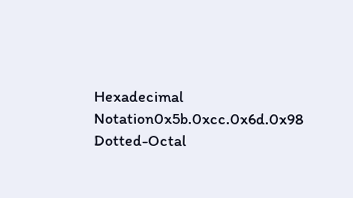Hexadecimal Notation0x5b.0xcc.0x6d.0x98
Dotted-Octal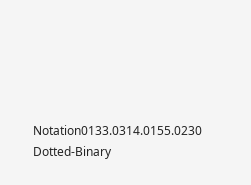Notation0133.0314.0155.0230
Dotted-Binary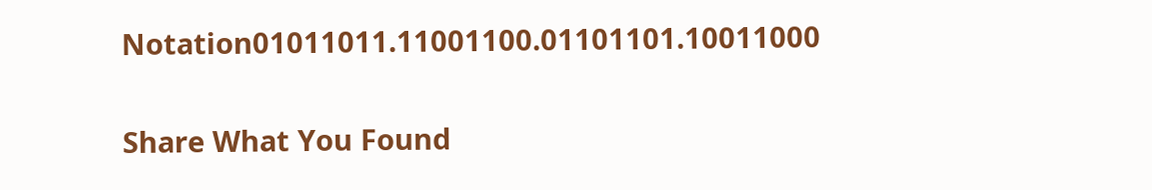Notation01011011.11001100.01101101.10011000

Share What You Found